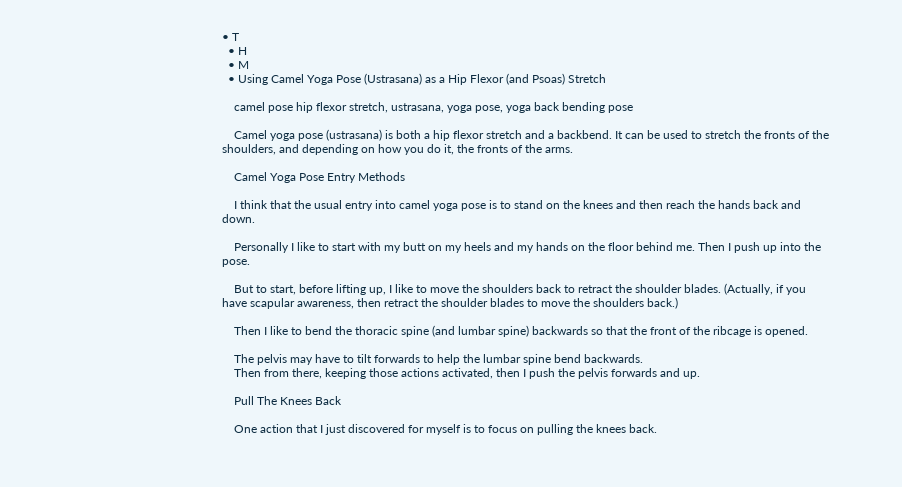• T
  • H
  • M
  • Using Camel Yoga Pose (Ustrasana) as a Hip Flexor (and Psoas) Stretch

    camel pose hip flexor stretch, ustrasana, yoga pose, yoga back bending pose

    Camel yoga pose (ustrasana) is both a hip flexor stretch and a backbend. It can be used to stretch the fronts of the shoulders, and depending on how you do it, the fronts of the arms.

    Camel Yoga Pose Entry Methods

    I think that the usual entry into camel yoga pose is to stand on the knees and then reach the hands back and down.

    Personally I like to start with my butt on my heels and my hands on the floor behind me. Then I push up into the pose.

    But to start, before lifting up, I like to move the shoulders back to retract the shoulder blades. (Actually, if you have scapular awareness, then retract the shoulder blades to move the shoulders back.)

    Then I like to bend the thoracic spine (and lumbar spine) backwards so that the front of the ribcage is opened.

    The pelvis may have to tilt forwards to help the lumbar spine bend backwards.
    Then from there, keeping those actions activated, then I push the pelvis forwards and up.

    Pull The Knees Back

    One action that I just discovered for myself is to focus on pulling the knees back.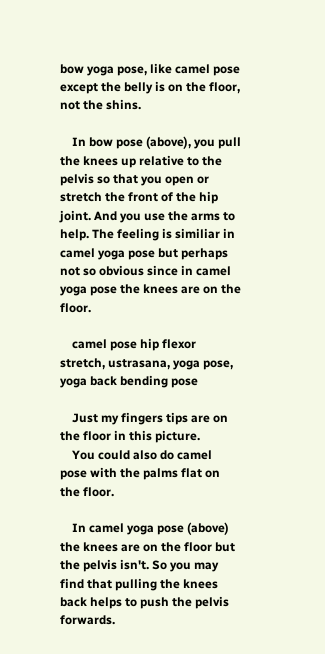bow yoga pose, like camel pose except the belly is on the floor, not the shins.

    In bow pose (above), you pull the knees up relative to the pelvis so that you open or stretch the front of the hip joint. And you use the arms to help. The feeling is similiar in camel yoga pose but perhaps not so obvious since in camel yoga pose the knees are on the floor.

    camel pose hip flexor stretch, ustrasana, yoga pose, yoga back bending pose

    Just my fingers tips are on the floor in this picture.
    You could also do camel pose with the palms flat on the floor.

    In camel yoga pose (above) the knees are on the floor but the pelvis isn't. So you may find that pulling the knees back helps to push the pelvis forwards.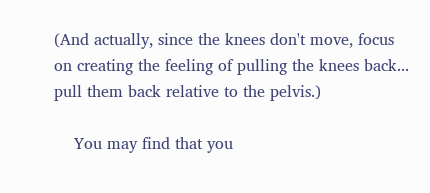(And actually, since the knees don't move, focus on creating the feeling of pulling the knees back... pull them back relative to the pelvis.)

    You may find that you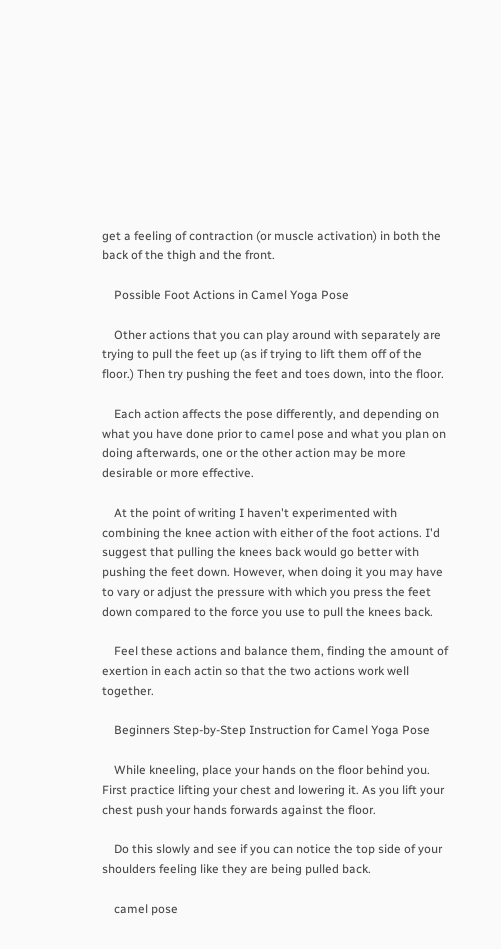get a feeling of contraction (or muscle activation) in both the back of the thigh and the front.

    Possible Foot Actions in Camel Yoga Pose

    Other actions that you can play around with separately are trying to pull the feet up (as if trying to lift them off of the floor.) Then try pushing the feet and toes down, into the floor.

    Each action affects the pose differently, and depending on what you have done prior to camel pose and what you plan on doing afterwards, one or the other action may be more desirable or more effective.

    At the point of writing I haven't experimented with combining the knee action with either of the foot actions. I'd suggest that pulling the knees back would go better with pushing the feet down. However, when doing it you may have to vary or adjust the pressure with which you press the feet down compared to the force you use to pull the knees back.

    Feel these actions and balance them, finding the amount of exertion in each actin so that the two actions work well together.

    Beginners Step-by-Step Instruction for Camel Yoga Pose

    While kneeling, place your hands on the floor behind you. First practice lifting your chest and lowering it. As you lift your chest push your hands forwards against the floor.

    Do this slowly and see if you can notice the top side of your shoulders feeling like they are being pulled back.

    camel pose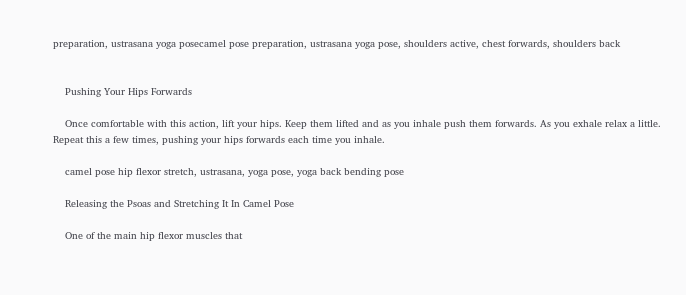preparation, ustrasana yoga posecamel pose preparation, ustrasana yoga pose, shoulders active, chest forwards, shoulders back


    Pushing Your Hips Forwards

    Once comfortable with this action, lift your hips. Keep them lifted and as you inhale push them forwards. As you exhale relax a little. Repeat this a few times, pushing your hips forwards each time you inhale.

    camel pose hip flexor stretch, ustrasana, yoga pose, yoga back bending pose

    Releasing the Psoas and Stretching It In Camel Pose

    One of the main hip flexor muscles that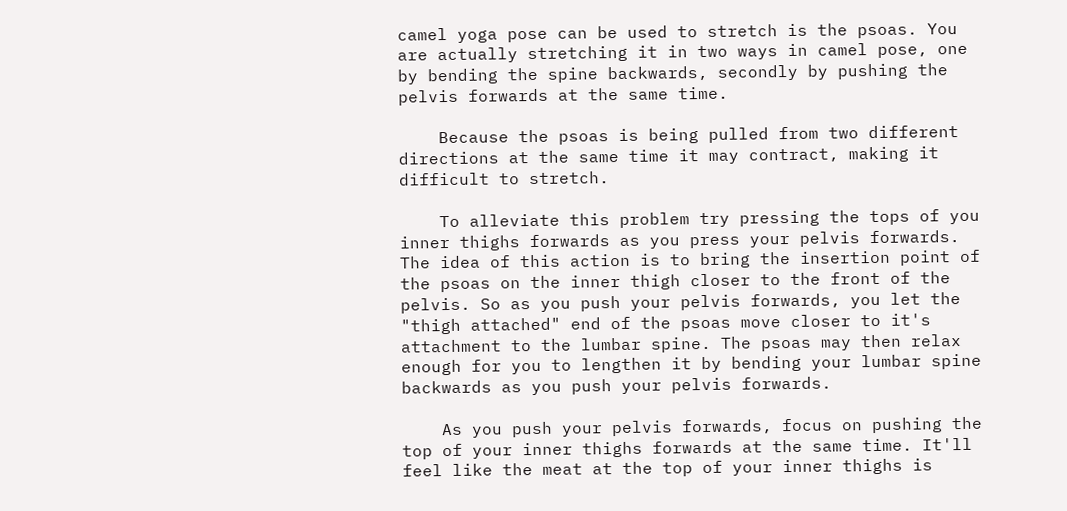camel yoga pose can be used to stretch is the psoas. You are actually stretching it in two ways in camel pose, one by bending the spine backwards, secondly by pushing the pelvis forwards at the same time.

    Because the psoas is being pulled from two different directions at the same time it may contract, making it difficult to stretch.

    To alleviate this problem try pressing the tops of you inner thighs forwards as you press your pelvis forwards. The idea of this action is to bring the insertion point of the psoas on the inner thigh closer to the front of the pelvis. So as you push your pelvis forwards, you let the "thigh attached" end of the psoas move closer to it's attachment to the lumbar spine. The psoas may then relax enough for you to lengthen it by bending your lumbar spine backwards as you push your pelvis forwards.

    As you push your pelvis forwards, focus on pushing the top of your inner thighs forwards at the same time. It'll feel like the meat at the top of your inner thighs is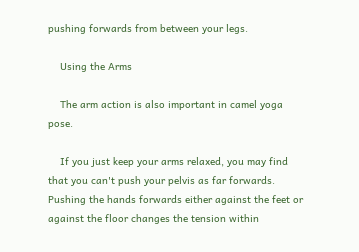pushing forwards from between your legs.

    Using the Arms

    The arm action is also important in camel yoga pose.

    If you just keep your arms relaxed, you may find that you can't push your pelvis as far forwards. Pushing the hands forwards either against the feet or against the floor changes the tension within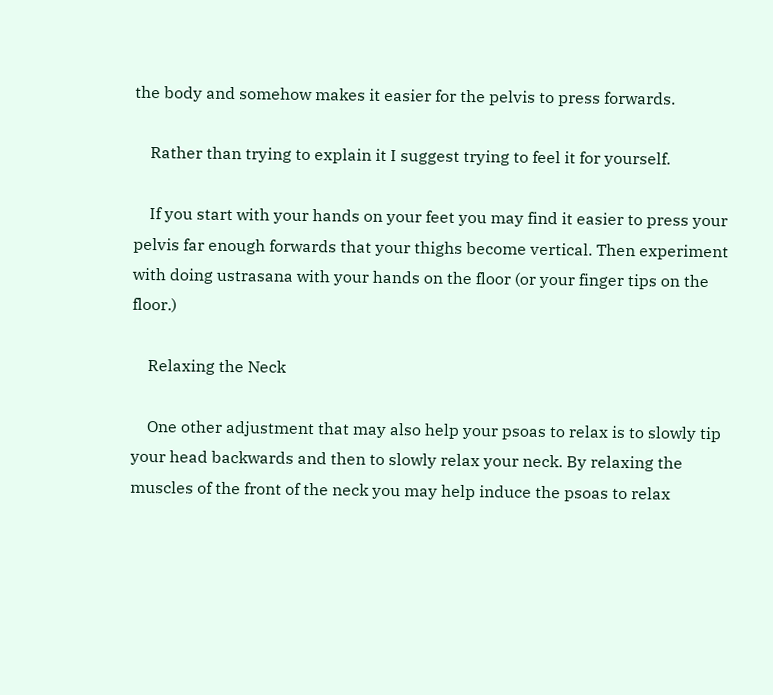the body and somehow makes it easier for the pelvis to press forwards.

    Rather than trying to explain it I suggest trying to feel it for yourself.

    If you start with your hands on your feet you may find it easier to press your pelvis far enough forwards that your thighs become vertical. Then experiment with doing ustrasana with your hands on the floor (or your finger tips on the floor.)

    Relaxing the Neck

    One other adjustment that may also help your psoas to relax is to slowly tip your head backwards and then to slowly relax your neck. By relaxing the muscles of the front of the neck you may help induce the psoas to relax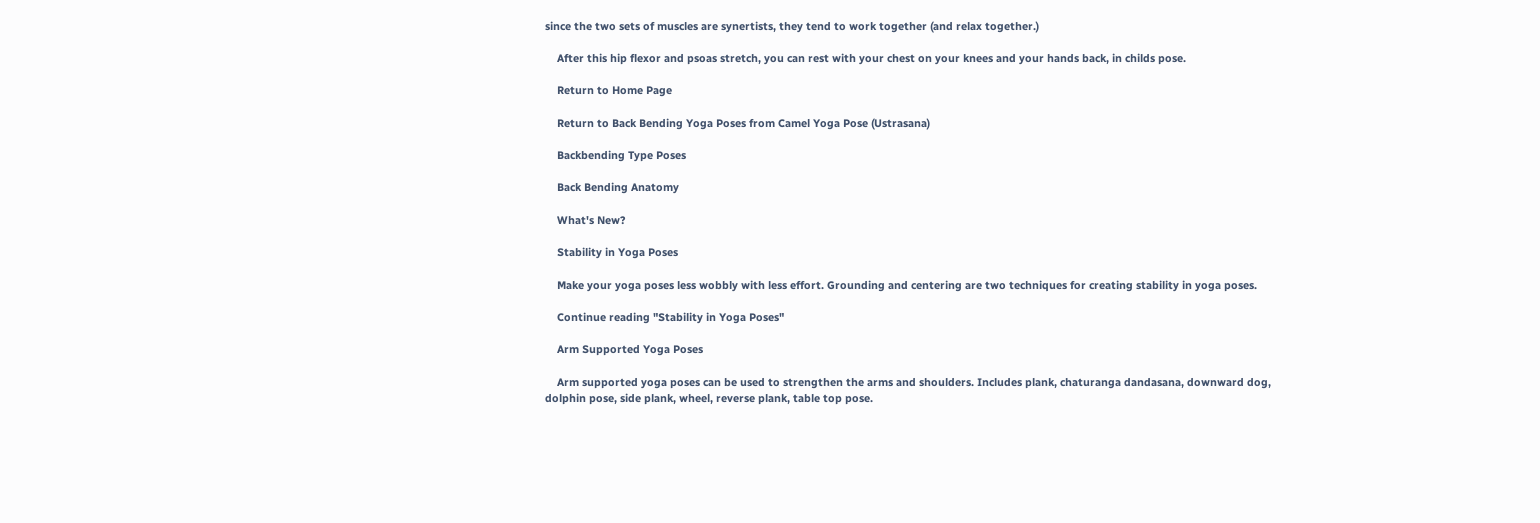since the two sets of muscles are synertists, they tend to work together (and relax together.)

    After this hip flexor and psoas stretch, you can rest with your chest on your knees and your hands back, in childs pose.

    Return to Home Page

    Return to Back Bending Yoga Poses from Camel Yoga Pose (Ustrasana)

    Backbending Type Poses

    Back Bending Anatomy

    What's New?

    Stability in Yoga Poses

    Make your yoga poses less wobbly with less effort. Grounding and centering are two techniques for creating stability in yoga poses.

    Continue reading "Stability in Yoga Poses"

    Arm Supported Yoga Poses

    Arm supported yoga poses can be used to strengthen the arms and shoulders. Includes plank, chaturanga dandasana, downward dog, dolphin pose, side plank, wheel, reverse plank, table top pose.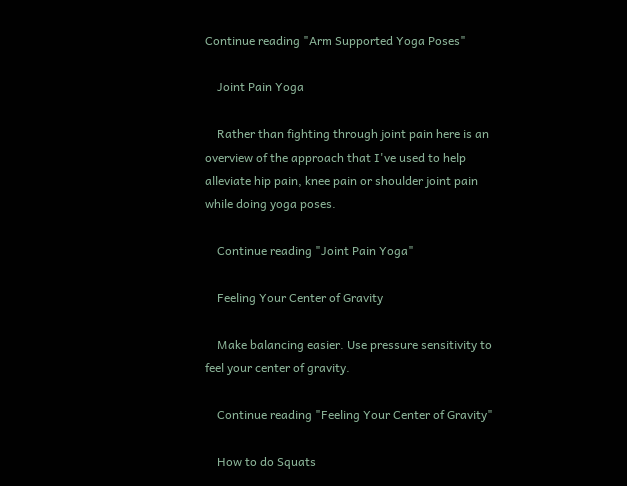Continue reading "Arm Supported Yoga Poses"

    Joint Pain Yoga

    Rather than fighting through joint pain here is an overview of the approach that I've used to help alleviate hip pain, knee pain or shoulder joint pain while doing yoga poses.

    Continue reading "Joint Pain Yoga"

    Feeling Your Center of Gravity

    Make balancing easier. Use pressure sensitivity to feel your center of gravity.

    Continue reading "Feeling Your Center of Gravity"

    How to do Squats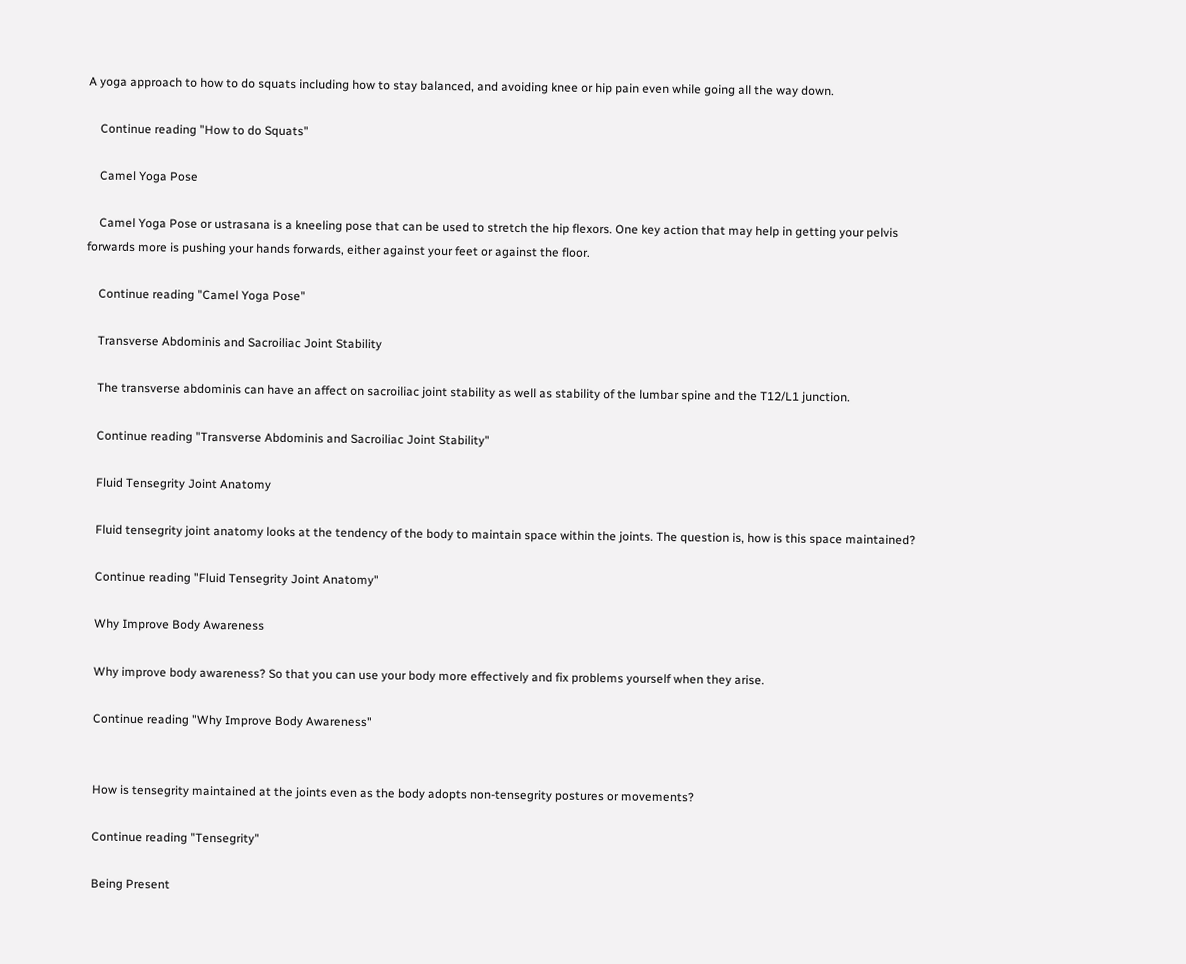A yoga approach to how to do squats including how to stay balanced, and avoiding knee or hip pain even while going all the way down.

    Continue reading "How to do Squats"

    Camel Yoga Pose

    Camel Yoga Pose or ustrasana is a kneeling pose that can be used to stretch the hip flexors. One key action that may help in getting your pelvis forwards more is pushing your hands forwards, either against your feet or against the floor.

    Continue reading "Camel Yoga Pose"

    Transverse Abdominis and Sacroiliac Joint Stability

    The transverse abdominis can have an affect on sacroiliac joint stability as well as stability of the lumbar spine and the T12/L1 junction.

    Continue reading "Transverse Abdominis and Sacroiliac Joint Stability"

    Fluid Tensegrity Joint Anatomy

    Fluid tensegrity joint anatomy looks at the tendency of the body to maintain space within the joints. The question is, how is this space maintained?

    Continue reading "Fluid Tensegrity Joint Anatomy"

    Why Improve Body Awareness

    Why improve body awareness? So that you can use your body more effectively and fix problems yourself when they arise.

    Continue reading "Why Improve Body Awareness"


    How is tensegrity maintained at the joints even as the body adopts non-tensegrity postures or movements?

    Continue reading "Tensegrity"

    Being Present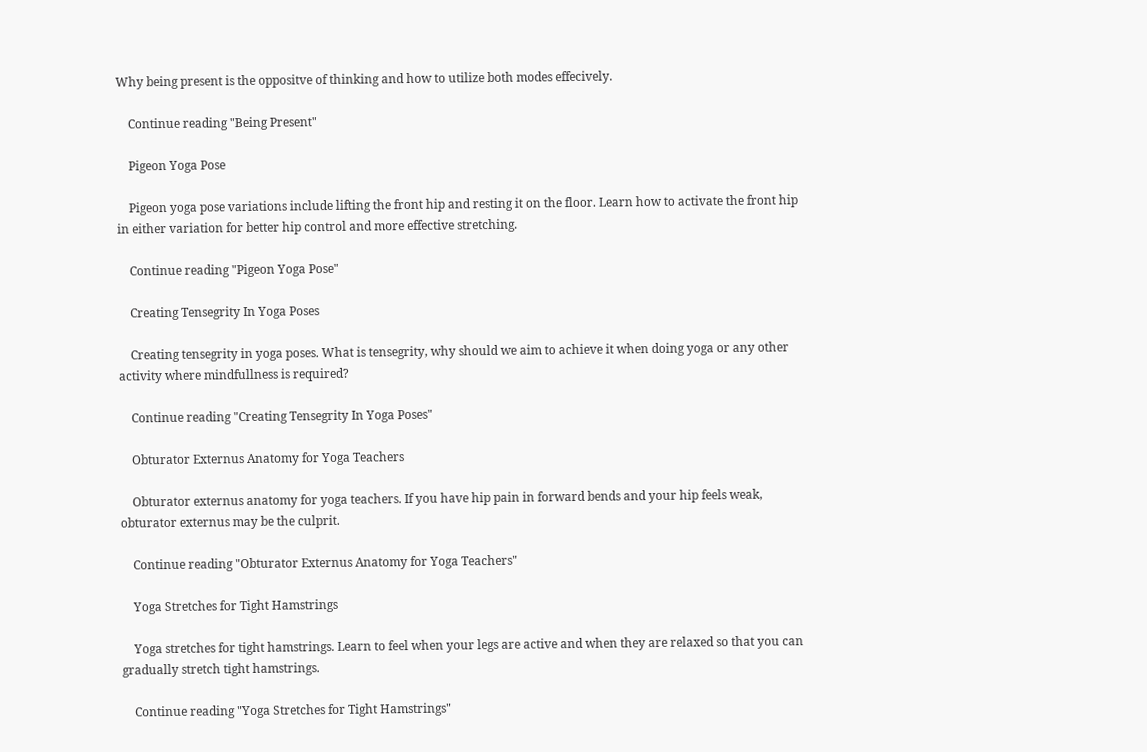Why being present is the oppositve of thinking and how to utilize both modes effecively.

    Continue reading "Being Present"

    Pigeon Yoga Pose

    Pigeon yoga pose variations include lifting the front hip and resting it on the floor. Learn how to activate the front hip in either variation for better hip control and more effective stretching.

    Continue reading "Pigeon Yoga Pose"

    Creating Tensegrity In Yoga Poses

    Creating tensegrity in yoga poses. What is tensegrity, why should we aim to achieve it when doing yoga or any other activity where mindfullness is required?

    Continue reading "Creating Tensegrity In Yoga Poses"

    Obturator Externus Anatomy for Yoga Teachers

    Obturator externus anatomy for yoga teachers. If you have hip pain in forward bends and your hip feels weak, obturator externus may be the culprit.

    Continue reading "Obturator Externus Anatomy for Yoga Teachers"

    Yoga Stretches for Tight Hamstrings

    Yoga stretches for tight hamstrings. Learn to feel when your legs are active and when they are relaxed so that you can gradually stretch tight hamstrings.

    Continue reading "Yoga Stretches for Tight Hamstrings"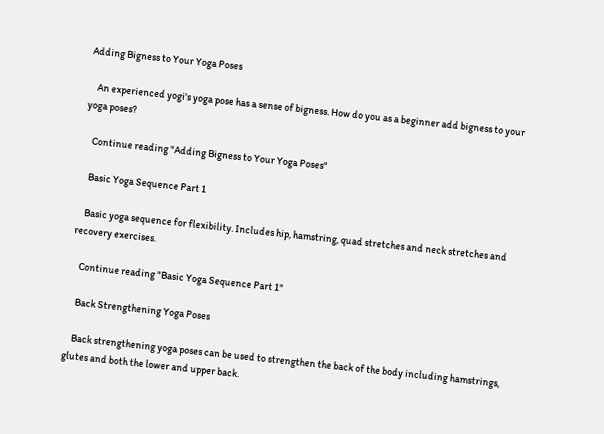Adding Bigness to Your Yoga Poses

    An experienced yogi's yoga pose has a sense of bigness. How do you as a beginner add bigness to your yoga poses?

    Continue reading "Adding Bigness to Your Yoga Poses"

    Basic Yoga Sequence Part 1

    Basic yoga sequence for flexibility. Includes hip, hamstring, quad stretches and neck stretches and recovery exercises.

    Continue reading "Basic Yoga Sequence Part 1"

    Back Strengthening Yoga Poses

    Back strengthening yoga poses can be used to strengthen the back of the body including hamstrings, glutes and both the lower and upper back.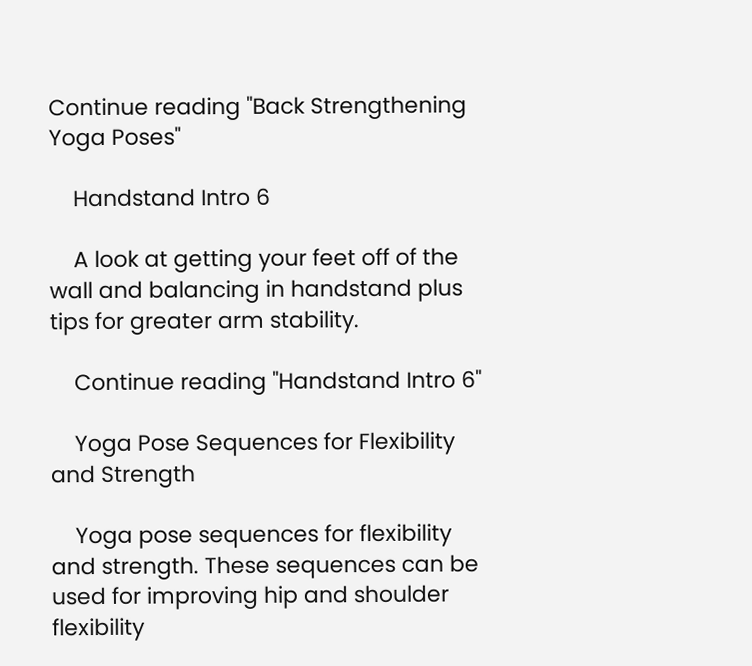Continue reading "Back Strengthening Yoga Poses"

    Handstand Intro 6

    A look at getting your feet off of the wall and balancing in handstand plus tips for greater arm stability.

    Continue reading "Handstand Intro 6"

    Yoga Pose Sequences for Flexibility and Strength

    Yoga pose sequences for flexibility and strength. These sequences can be used for improving hip and shoulder flexibility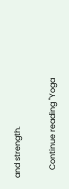and strength.

    Continue reading "Yoga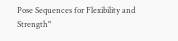Pose Sequences for Flexibility and Strength"